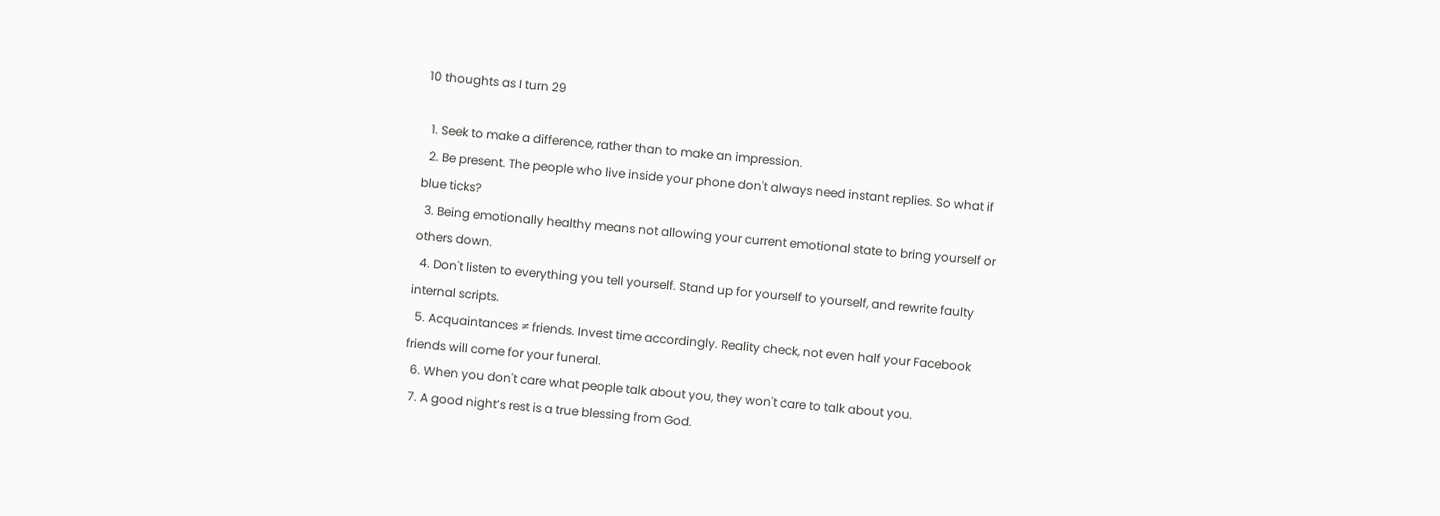10 thoughts as I turn 29

  1. Seek to make a difference, rather than to make an impression.
  2. Be present. The people who live inside your phone don't always need instant replies. So what if blue ticks?
  3. Being emotionally healthy means not allowing your current emotional state to bring yourself or others down.
  4. Don't listen to everything you tell yourself. Stand up for yourself to yourself, and rewrite faulty internal scripts.
  5. Acquaintances ≠ friends. Invest time accordingly. Reality check, not even half your Facebook friends will come for your funeral.
  6. When you don't care what people talk about you, they won't care to talk about you.
  7. A good night’s rest is a true blessing from God.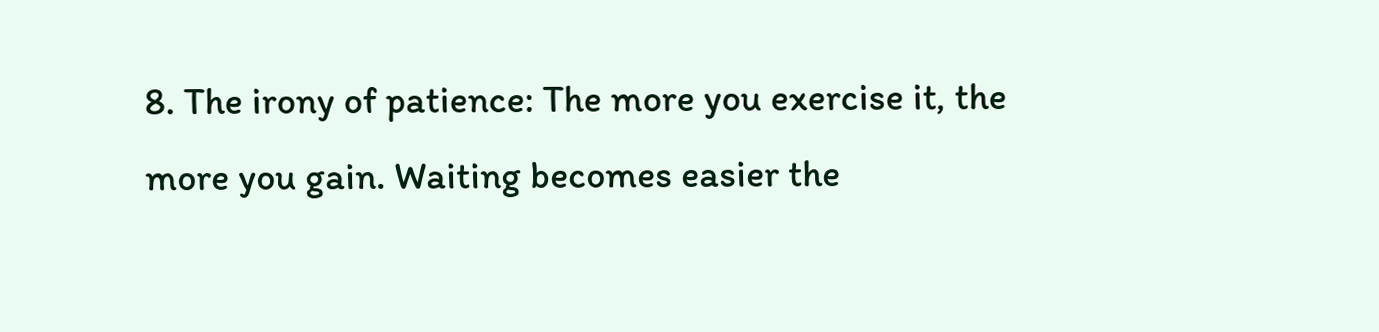8. The irony of patience: The more you exercise it, the more you gain. Waiting becomes easier the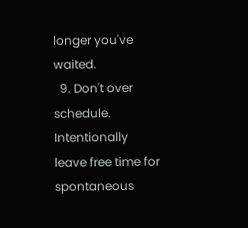longer you've waited.
  9. Don't over schedule. Intentionally leave free time for spontaneous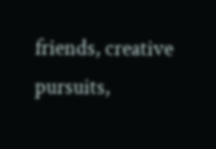friends, creative pursuits,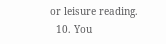or leisure reading.
  10. You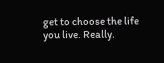get to choose the life you live. Really.